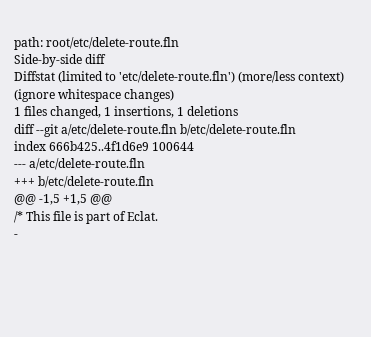path: root/etc/delete-route.fln
Side-by-side diff
Diffstat (limited to 'etc/delete-route.fln') (more/less context) (ignore whitespace changes)
1 files changed, 1 insertions, 1 deletions
diff --git a/etc/delete-route.fln b/etc/delete-route.fln
index 666b425..4f1d6e9 100644
--- a/etc/delete-route.fln
+++ b/etc/delete-route.fln
@@ -1,5 +1,5 @@
/* This file is part of Eclat.
-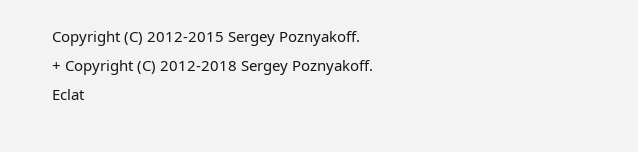Copyright (C) 2012-2015 Sergey Poznyakoff.
+ Copyright (C) 2012-2018 Sergey Poznyakoff.
Eclat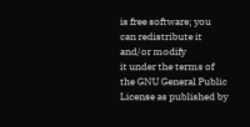is free software; you can redistribute it and/or modify
it under the terms of the GNU General Public License as published by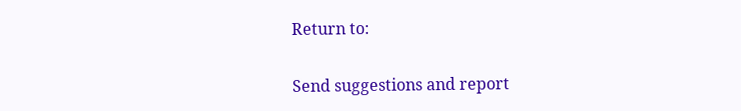Return to:

Send suggestions and report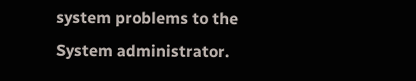system problems to the System administrator.